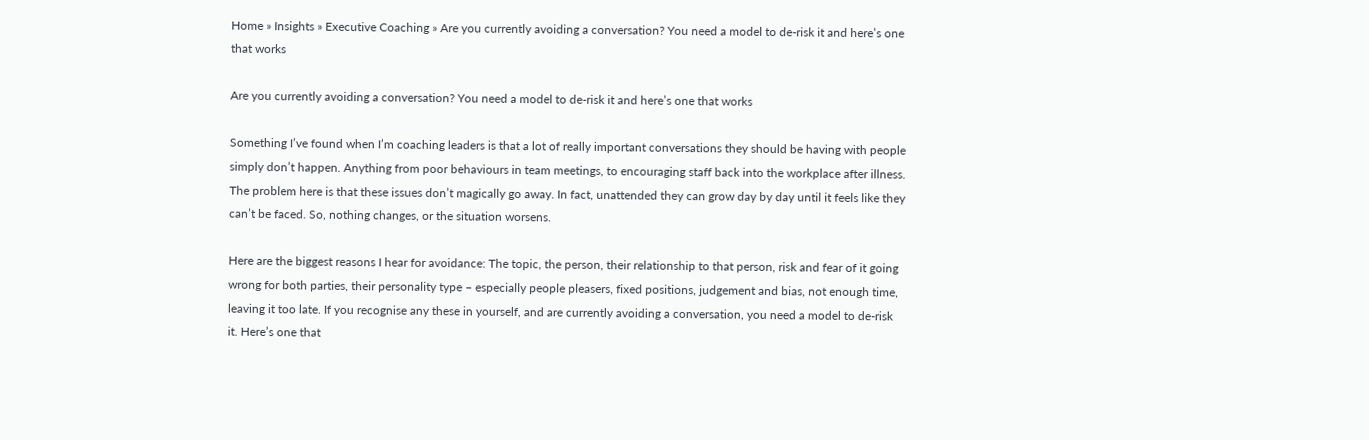Home » Insights » Executive Coaching » Are you currently avoiding a conversation? You need a model to de-risk it and here’s one that works

Are you currently avoiding a conversation? You need a model to de-risk it and here’s one that works

Something I’ve found when I’m coaching leaders is that a lot of really important conversations they should be having with people simply don’t happen. Anything from poor behaviours in team meetings, to encouraging staff back into the workplace after illness. The problem here is that these issues don’t magically go away. In fact, unattended they can grow day by day until it feels like they can’t be faced. So, nothing changes, or the situation worsens.

Here are the biggest reasons I hear for avoidance: The topic, the person, their relationship to that person, risk and fear of it going wrong for both parties, their personality type – especially people pleasers, fixed positions, judgement and bias, not enough time, leaving it too late. If you recognise any these in yourself, and are currently avoiding a conversation, you need a model to de-risk it. Here’s one that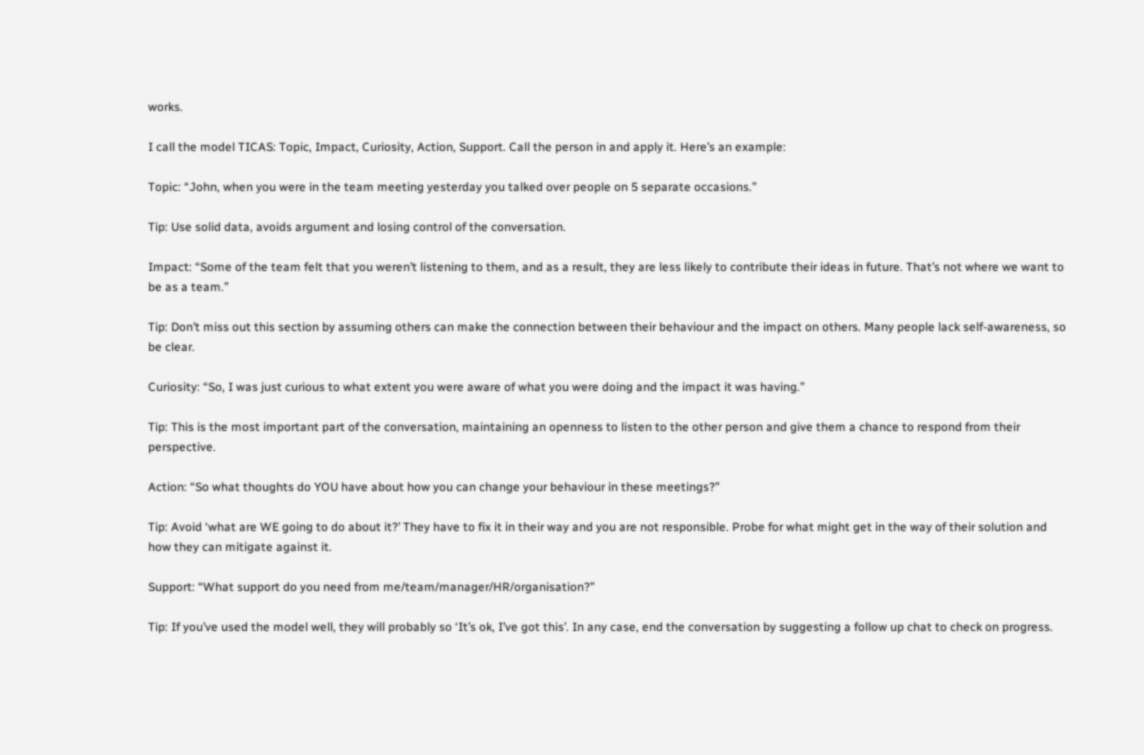works.

I call the model TICAS: Topic, Impact, Curiosity, Action, Support. Call the person in and apply it. Here’s an example:

Topic: “John, when you were in the team meeting yesterday you talked over people on 5 separate occasions.”

Tip: Use solid data, avoids argument and losing control of the conversation.

Impact: “Some of the team felt that you weren’t listening to them, and as a result, they are less likely to contribute their ideas in future. That’s not where we want to be as a team.”

Tip: Don’t miss out this section by assuming others can make the connection between their behaviour and the impact on others. Many people lack self-awareness, so be clear.

Curiosity: “So, I was just curious to what extent you were aware of what you were doing and the impact it was having.”

Tip: This is the most important part of the conversation, maintaining an openness to listen to the other person and give them a chance to respond from their perspective.

Action: “So what thoughts do YOU have about how you can change your behaviour in these meetings?”

Tip: Avoid ‘what are WE going to do about it?’ They have to fix it in their way and you are not responsible. Probe for what might get in the way of their solution and how they can mitigate against it.

Support: “What support do you need from me/team/manager/HR/organisation?”

Tip: If you’ve used the model well, they will probably so ‘It’s ok, I’ve got this’. In any case, end the conversation by suggesting a follow up chat to check on progress.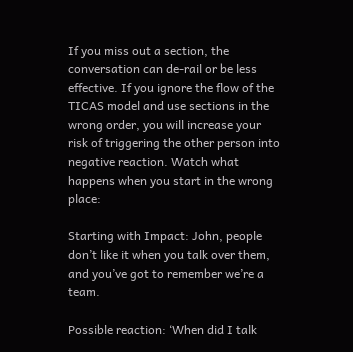If you miss out a section, the conversation can de-rail or be less effective. If you ignore the flow of the TICAS model and use sections in the wrong order, you will increase your risk of triggering the other person into negative reaction. Watch what happens when you start in the wrong place:

Starting with Impact: John, people don’t like it when you talk over them, and you’ve got to remember we’re a team.

Possible reaction: ‘When did I talk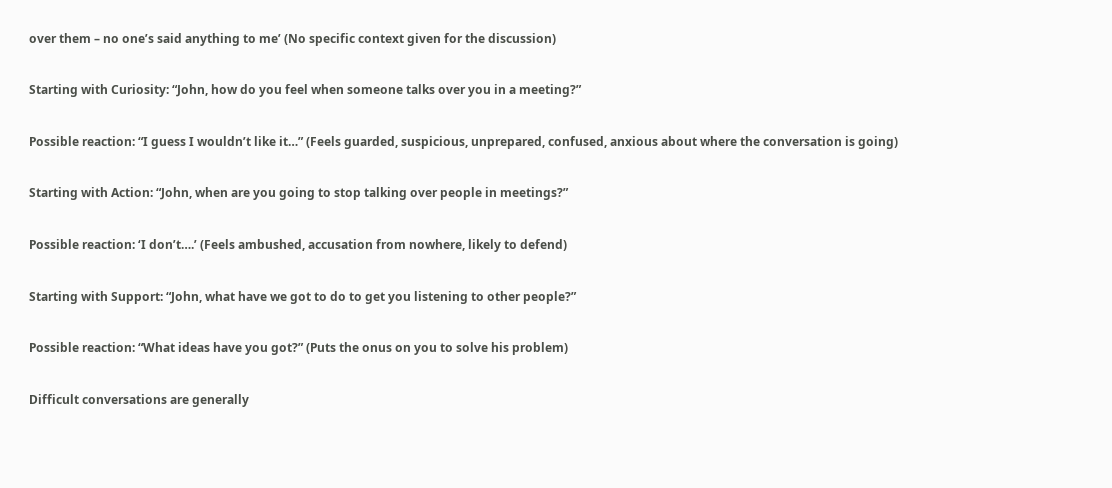over them – no one’s said anything to me’ (No specific context given for the discussion)

Starting with Curiosity: “John, how do you feel when someone talks over you in a meeting?”

Possible reaction: “I guess I wouldn’t like it…” (Feels guarded, suspicious, unprepared, confused, anxious about where the conversation is going)

Starting with Action: “John, when are you going to stop talking over people in meetings?”

Possible reaction: ‘I don’t….’ (Feels ambushed, accusation from nowhere, likely to defend)

Starting with Support: “John, what have we got to do to get you listening to other people?”

Possible reaction: “What ideas have you got?” (Puts the onus on you to solve his problem)

Difficult conversations are generally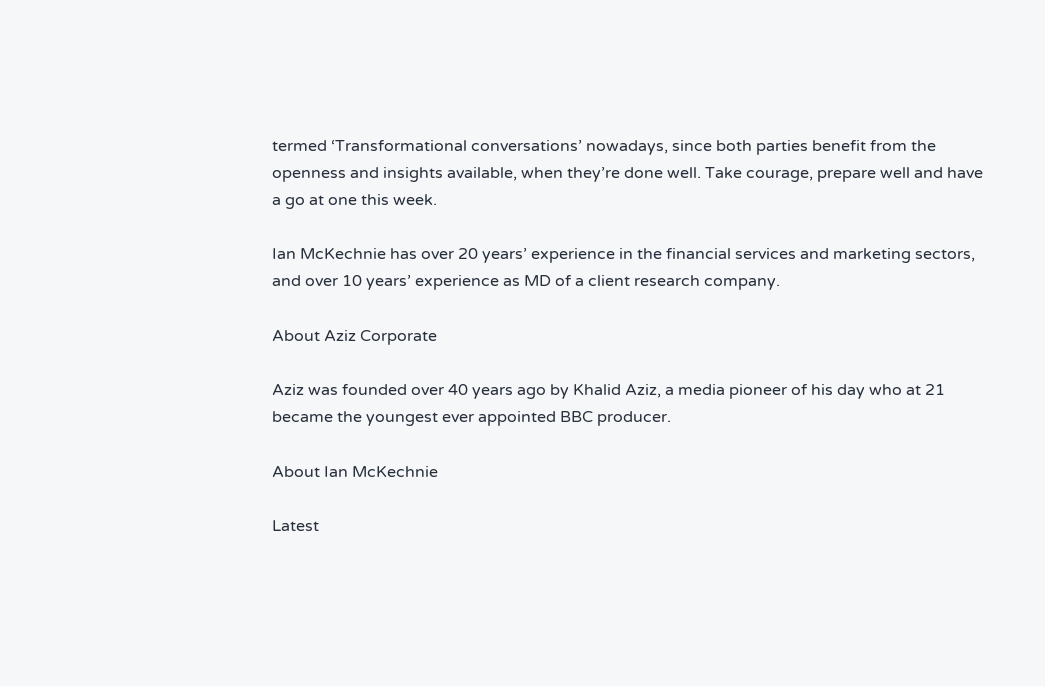termed ‘Transformational conversations’ nowadays, since both parties benefit from the openness and insights available, when they’re done well. Take courage, prepare well and have a go at one this week.

Ian McKechnie has over 20 years’ experience in the financial services and marketing sectors, and over 10 years’ experience as MD of a client research company.

About Aziz Corporate

Aziz was founded over 40 years ago by Khalid Aziz, a media pioneer of his day who at 21 became the youngest ever appointed BBC producer.

About Ian McKechnie

Latest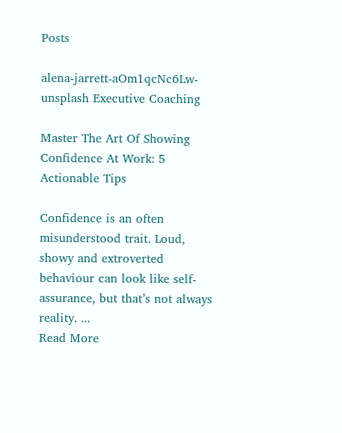Posts

alena-jarrett-aOm1qcNc6Lw-unsplash Executive Coaching

Master The Art Of Showing Confidence At Work: 5 Actionable Tips

Confidence is an often misunderstood trait. Loud, showy and extroverted behaviour can look like self-assurance, but that’s not always reality. ...
Read More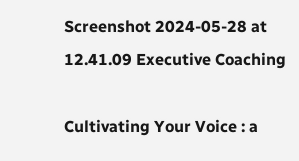Screenshot 2024-05-28 at 12.41.09 Executive Coaching

Cultivating Your Voice : a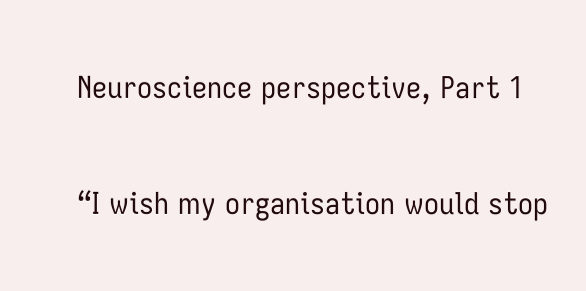Neuroscience perspective, Part 1

“I wish my organisation would stop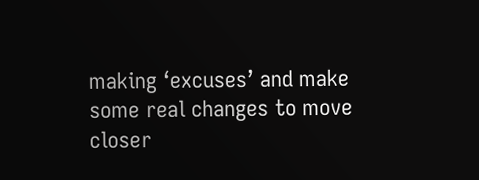making ‘excuses’ and make some real changes to move closer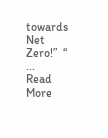towards Net Zero!”  “ ...
Read More